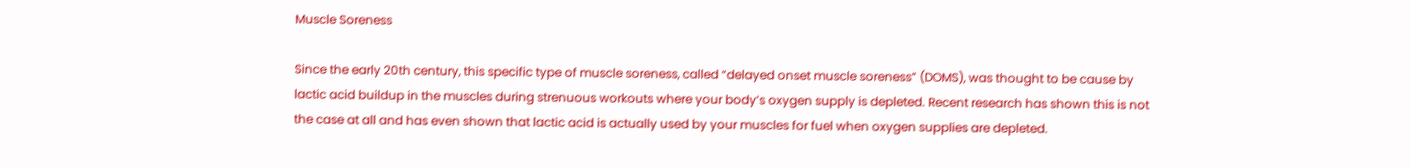Muscle Soreness

Since the early 20th century, this specific type of muscle soreness, called “delayed onset muscle soreness” (DOMS), was thought to be cause by lactic acid buildup in the muscles during strenuous workouts where your body’s oxygen supply is depleted. Recent research has shown this is not the case at all and has even shown that lactic acid is actually used by your muscles for fuel when oxygen supplies are depleted.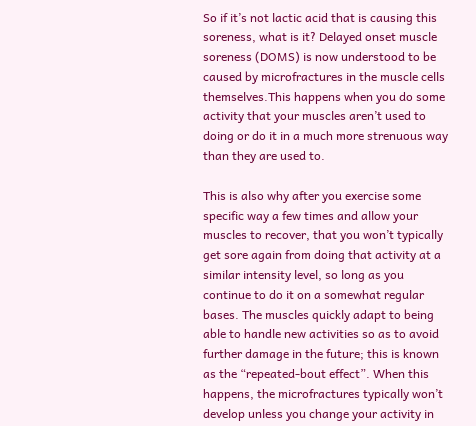So if it’s not lactic acid that is causing this soreness, what is it? Delayed onset muscle soreness (DOMS) is now understood to be caused by microfractures in the muscle cells themselves.This happens when you do some activity that your muscles aren’t used to doing or do it in a much more strenuous way than they are used to.

This is also why after you exercise some specific way a few times and allow your muscles to recover, that you won’t typically get sore again from doing that activity at a similar intensity level, so long as you continue to do it on a somewhat regular bases. The muscles quickly adapt to being able to handle new activities so as to avoid further damage in the future; this is known as the “repeated-bout effect”. When this happens, the microfractures typically won’t develop unless you change your activity in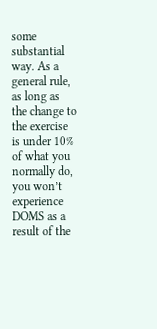some substantial way. As a general rule, as long as the change to the exercise is under 10% of what you normally do, you won’t experience DOMS as a result of the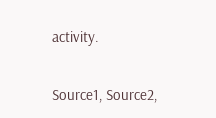activity.

Source1, Source2,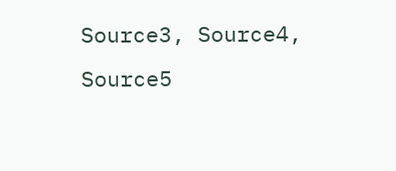Source3, Source4, Source5